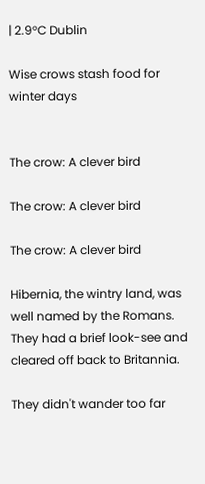| 2.9°C Dublin

Wise crows stash food for winter days


The crow: A clever bird

The crow: A clever bird

The crow: A clever bird

Hibernia, the wintry land, was well named by the Romans. They had a brief look-see and cleared off back to Britannia.

They didn't wander too far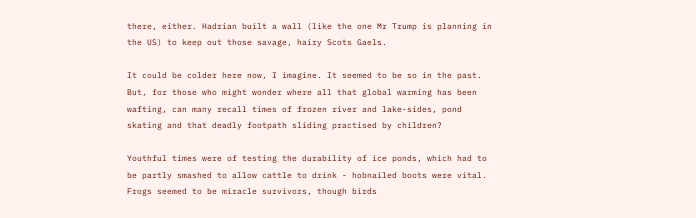there, either. Hadrian built a wall (like the one Mr Trump is planning in the US) to keep out those savage, hairy Scots Gaels.

It could be colder here now, I imagine. It seemed to be so in the past. But, for those who might wonder where all that global warming has been wafting, can many recall times of frozen river and lake-sides, pond skating and that deadly footpath sliding practised by children?

Youthful times were of testing the durability of ice ponds, which had to be partly smashed to allow cattle to drink - hobnailed boots were vital. Frogs seemed to be miracle survivors, though birds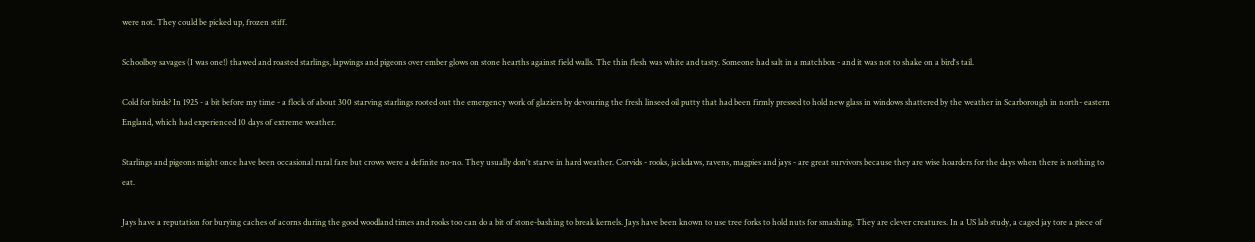were not. They could be picked up, frozen stiff.

Schoolboy savages (I was one!) thawed and roasted starlings, lapwings and pigeons over ember glows on stone hearths against field walls. The thin flesh was white and tasty. Someone had salt in a matchbox - and it was not to shake on a bird's tail.

Cold for birds? In 1925 - a bit before my time - a flock of about 300 starving starlings rooted out the emergency work of glaziers by devouring the fresh linseed oil putty that had been firmly pressed to hold new glass in windows shattered by the weather in Scarborough in north- eastern England, which had experienced 10 days of extreme weather.

Starlings and pigeons might once have been occasional rural fare but crows were a definite no-no. They usually don't starve in hard weather. Corvids - rooks, jackdaws, ravens, magpies and jays - are great survivors because they are wise hoarders for the days when there is nothing to eat.

Jays have a reputation for burying caches of acorns during the good woodland times and rooks too can do a bit of stone-bashing to break kernels. Jays have been known to use tree forks to hold nuts for smashing. They are clever creatures. In a US lab study, a caged jay tore a piece of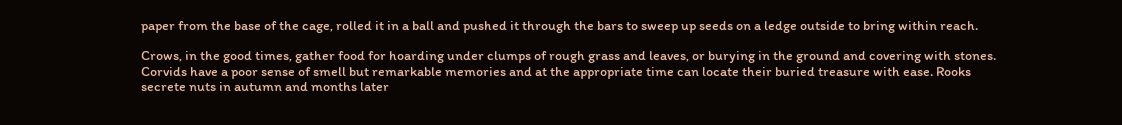paper from the base of the cage, rolled it in a ball and pushed it through the bars to sweep up seeds on a ledge outside to bring within reach.

Crows, in the good times, gather food for hoarding under clumps of rough grass and leaves, or burying in the ground and covering with stones. Corvids have a poor sense of smell but remarkable memories and at the appropriate time can locate their buried treasure with ease. Rooks secrete nuts in autumn and months later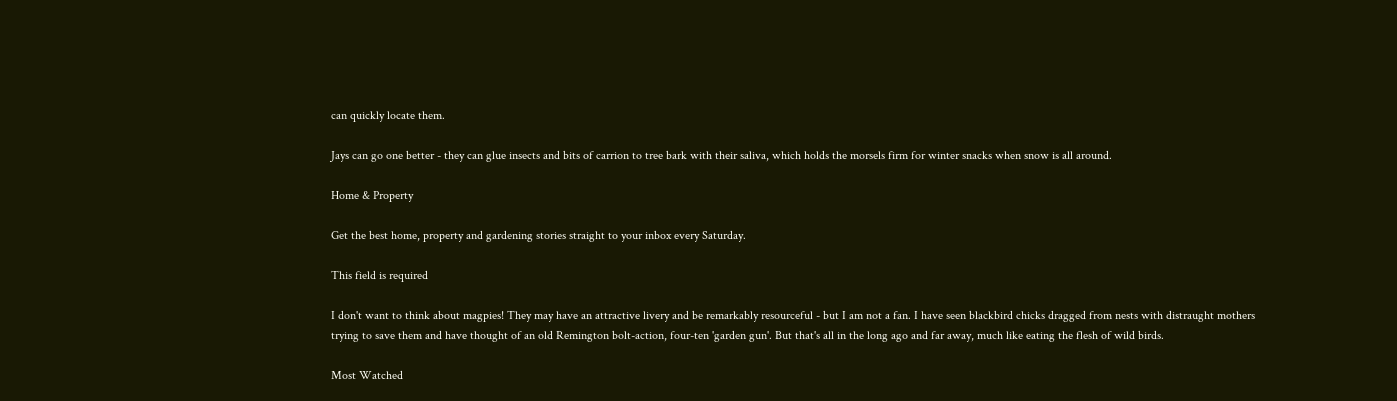can quickly locate them.

Jays can go one better - they can glue insects and bits of carrion to tree bark with their saliva, which holds the morsels firm for winter snacks when snow is all around.

Home & Property

Get the best home, property and gardening stories straight to your inbox every Saturday.

This field is required

I don't want to think about magpies! They may have an attractive livery and be remarkably resourceful - but I am not a fan. I have seen blackbird chicks dragged from nests with distraught mothers trying to save them and have thought of an old Remington bolt-action, four-ten 'garden gun'. But that's all in the long ago and far away, much like eating the flesh of wild birds.

Most Watched